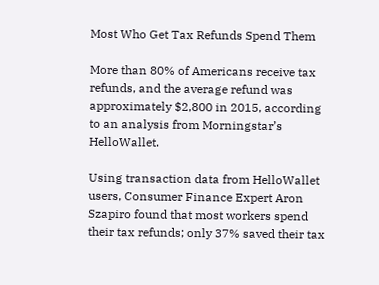Most Who Get Tax Refunds Spend Them

More than 80% of Americans receive tax refunds, and the average refund was approximately $2,800 in 2015, according to an analysis from Morningstar’s HelloWallet.

Using transaction data from HelloWallet users, Consumer Finance Expert Aron Szapiro found that most workers spend their tax refunds; only 37% saved their tax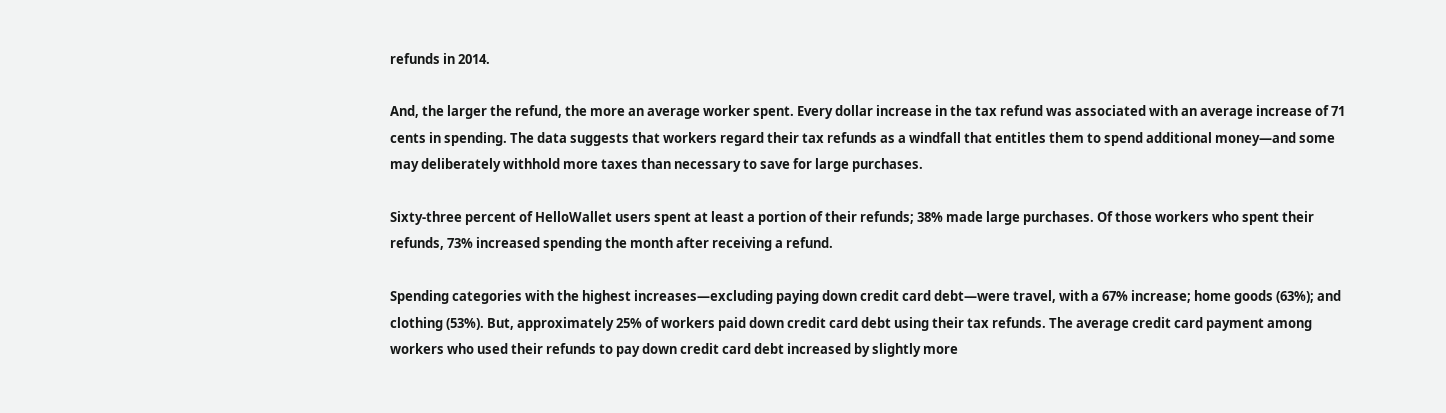refunds in 2014.

And, the larger the refund, the more an average worker spent. Every dollar increase in the tax refund was associated with an average increase of 71 cents in spending. The data suggests that workers regard their tax refunds as a windfall that entitles them to spend additional money—and some may deliberately withhold more taxes than necessary to save for large purchases.

Sixty-three percent of HelloWallet users spent at least a portion of their refunds; 38% made large purchases. Of those workers who spent their refunds, 73% increased spending the month after receiving a refund.

Spending categories with the highest increases—excluding paying down credit card debt—were travel, with a 67% increase; home goods (63%); and clothing (53%). But, approximately 25% of workers paid down credit card debt using their tax refunds. The average credit card payment among workers who used their refunds to pay down credit card debt increased by slightly more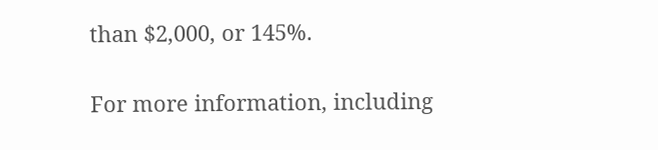than $2,000, or 145%.

For more information, including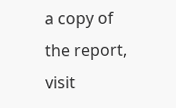a copy of the report, visit